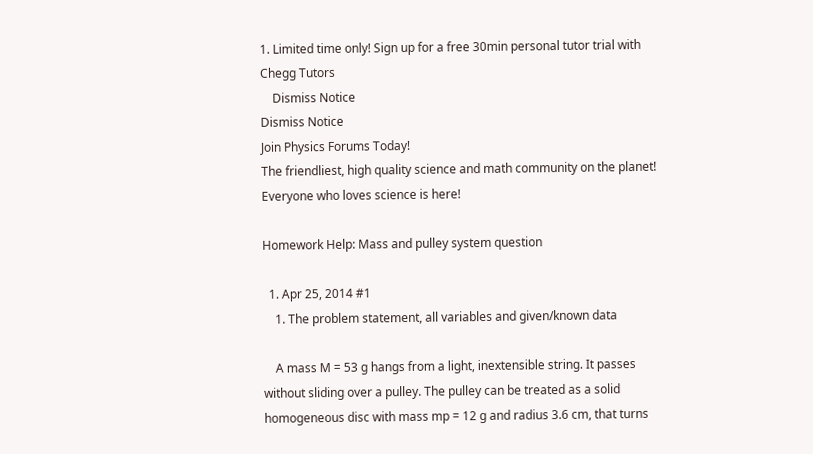1. Limited time only! Sign up for a free 30min personal tutor trial with Chegg Tutors
    Dismiss Notice
Dismiss Notice
Join Physics Forums Today!
The friendliest, high quality science and math community on the planet! Everyone who loves science is here!

Homework Help: Mass and pulley system question

  1. Apr 25, 2014 #1
    1. The problem statement, all variables and given/known data

    A mass M = 53 g hangs from a light, inextensible string. It passes without sliding over a pulley. The pulley can be treated as a solid homogeneous disc with mass mp = 12 g and radius 3.6 cm, that turns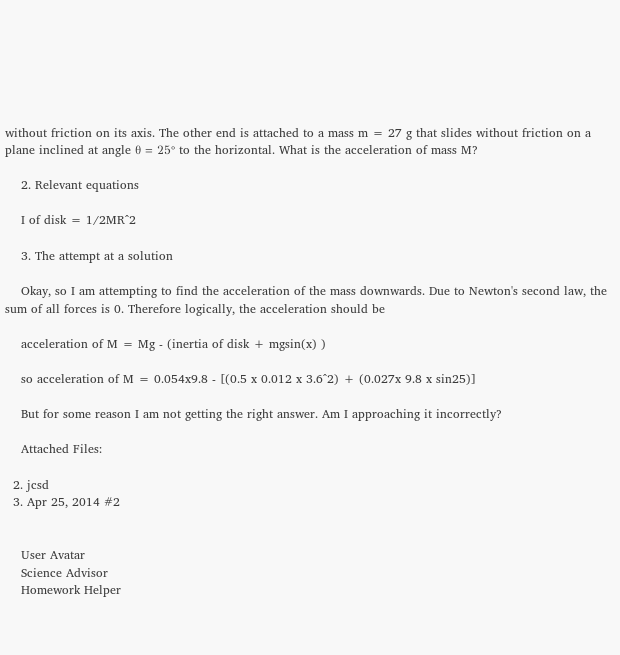without friction on its axis. The other end is attached to a mass m = 27 g that slides without friction on a plane inclined at angle θ = 25° to the horizontal. What is the acceleration of mass M?

    2. Relevant equations

    I of disk = 1/2MR^2

    3. The attempt at a solution

    Okay, so I am attempting to find the acceleration of the mass downwards. Due to Newton's second law, the sum of all forces is 0. Therefore logically, the acceleration should be

    acceleration of M = Mg - (inertia of disk + mgsin(x) )

    so acceleration of M = 0.054x9.8 - [(0.5 x 0.012 x 3.6^2) + (0.027x 9.8 x sin25)]

    But for some reason I am not getting the right answer. Am I approaching it incorrectly?

    Attached Files:

  2. jcsd
  3. Apr 25, 2014 #2


    User Avatar
    Science Advisor
    Homework Helper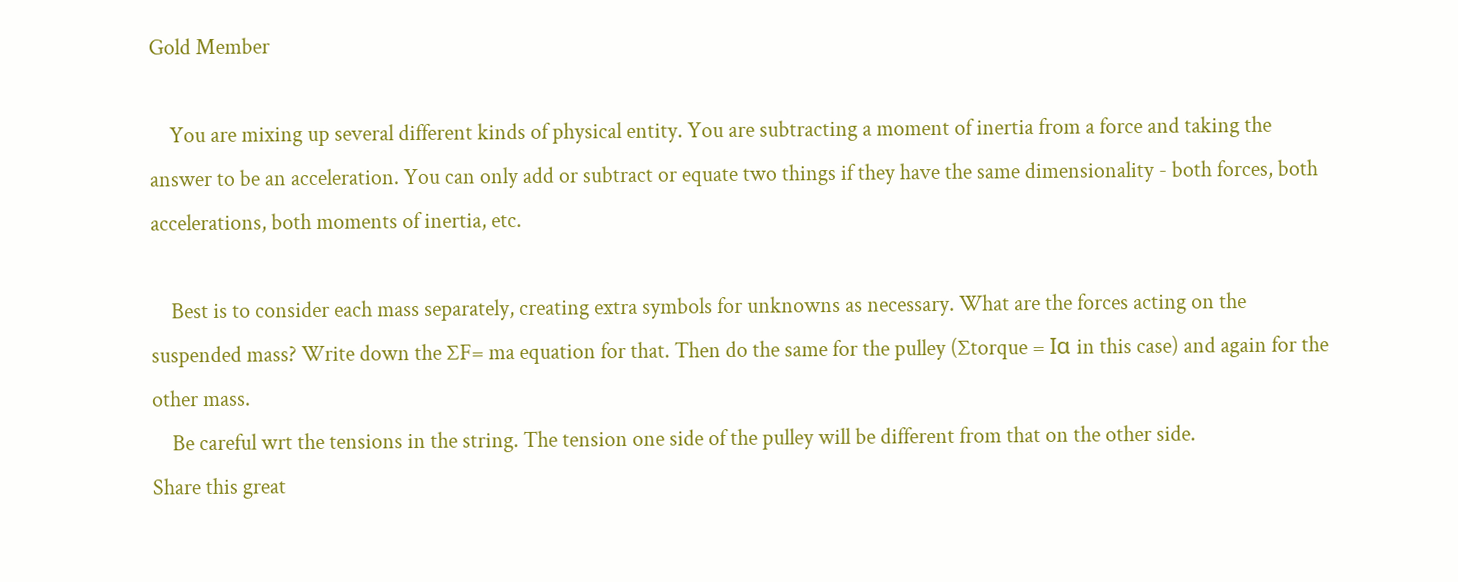Gold Member

    You are mixing up several different kinds of physical entity. You are subtracting a moment of inertia from a force and taking the answer to be an acceleration. You can only add or subtract or equate two things if they have the same dimensionality - both forces, both accelerations, both moments of inertia, etc.

    Best is to consider each mass separately, creating extra symbols for unknowns as necessary. What are the forces acting on the suspended mass? Write down the ∑F= ma equation for that. Then do the same for the pulley (∑torque = Iα in this case) and again for the other mass.
    Be careful wrt the tensions in the string. The tension one side of the pulley will be different from that on the other side.
Share this great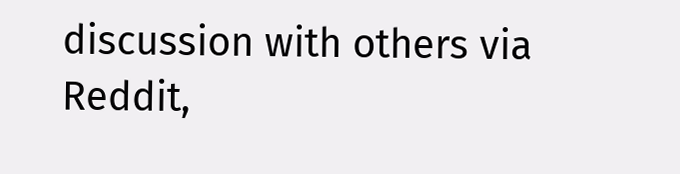discussion with others via Reddit,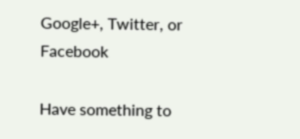Google+, Twitter, or Facebook

Have something to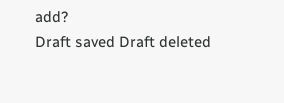add?
Draft saved Draft deleted